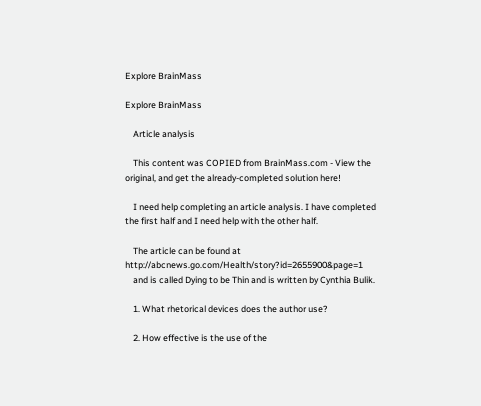Explore BrainMass

Explore BrainMass

    Article analysis

    This content was COPIED from BrainMass.com - View the original, and get the already-completed solution here!

    I need help completing an article analysis. I have completed the first half and I need help with the other half.

    The article can be found at http://abcnews.go.com/Health/story?id=2655900&page=1
    and is called Dying to be Thin and is written by Cynthia Bulik.

    1. What rhetorical devices does the author use?

    2. How effective is the use of the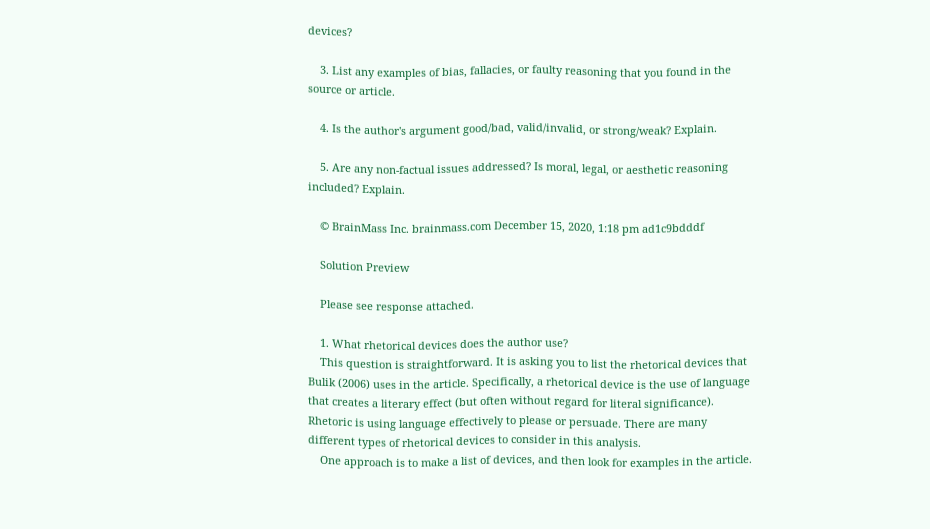devices?

    3. List any examples of bias, fallacies, or faulty reasoning that you found in the source or article.

    4. Is the author's argument good/bad, valid/invalid, or strong/weak? Explain.

    5. Are any non-factual issues addressed? Is moral, legal, or aesthetic reasoning included? Explain.

    © BrainMass Inc. brainmass.com December 15, 2020, 1:18 pm ad1c9bdddf

    Solution Preview

    Please see response attached.

    1. What rhetorical devices does the author use?
    This question is straightforward. It is asking you to list the rhetorical devices that Bulik (2006) uses in the article. Specifically, a rhetorical device is the use of language that creates a literary effect (but often without regard for literal significance). Rhetoric is using language effectively to please or persuade. There are many different types of rhetorical devices to consider in this analysis.
    One approach is to make a list of devices, and then look for examples in the article.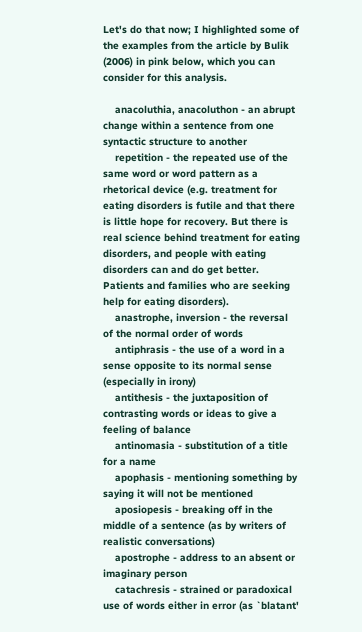Let's do that now; I highlighted some of the examples from the article by Bulik (2006) in pink below, which you can consider for this analysis.

    anacoluthia, anacoluthon - an abrupt change within a sentence from one syntactic structure to another
    repetition - the repeated use of the same word or word pattern as a rhetorical device (e.g. treatment for eating disorders is futile and that there is little hope for recovery. But there is real science behind treatment for eating disorders, and people with eating disorders can and do get better. Patients and families who are seeking help for eating disorders).
    anastrophe, inversion - the reversal of the normal order of words
    antiphrasis - the use of a word in a sense opposite to its normal sense (especially in irony)
    antithesis - the juxtaposition of contrasting words or ideas to give a feeling of balance
    antinomasia - substitution of a title for a name
    apophasis - mentioning something by saying it will not be mentioned
    aposiopesis - breaking off in the middle of a sentence (as by writers of realistic conversations)
    apostrophe - address to an absent or imaginary person
    catachresis - strained or paradoxical use of words either in error (as `blatant'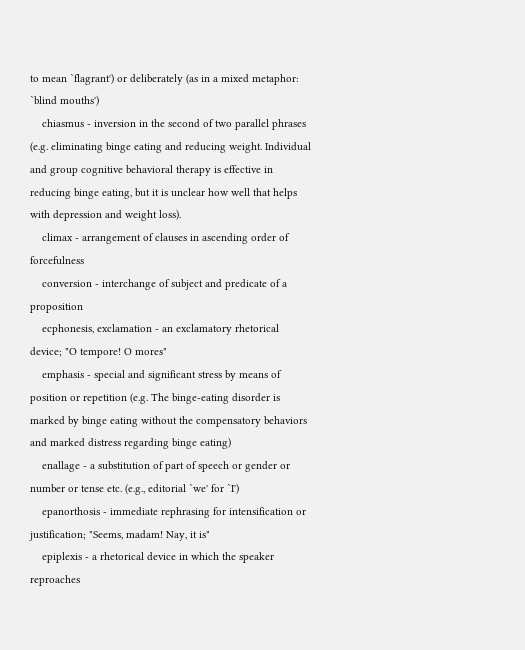to mean `flagrant') or deliberately (as in a mixed metaphor: `blind mouths')
    chiasmus - inversion in the second of two parallel phrases (e.g. eliminating binge eating and reducing weight. Individual and group cognitive behavioral therapy is effective in reducing binge eating, but it is unclear how well that helps with depression and weight loss).
    climax - arrangement of clauses in ascending order of forcefulness
    conversion - interchange of subject and predicate of a proposition
    ecphonesis, exclamation - an exclamatory rhetorical device; "O tempore! O mores"
    emphasis - special and significant stress by means of position or repetition (e.g. The binge-eating disorder is marked by binge eating without the compensatory behaviors and marked distress regarding binge eating)
    enallage - a substitution of part of speech or gender or number or tense etc. (e.g., editorial `we' for `I')
    epanorthosis - immediate rephrasing for intensification or justification; "Seems, madam! Nay, it is"
    epiplexis - a rhetorical device in which the speaker reproaches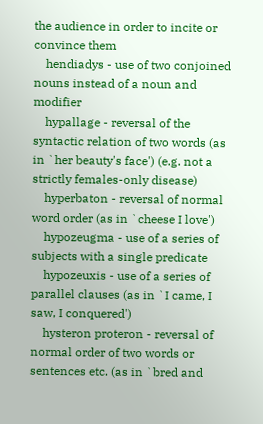the audience in order to incite or convince them
    hendiadys - use of two conjoined nouns instead of a noun and modifier
    hypallage - reversal of the syntactic relation of two words (as in `her beauty's face') (e.g. not a strictly females-only disease)
    hyperbaton - reversal of normal word order (as in `cheese I love')
    hypozeugma - use of a series of subjects with a single predicate
    hypozeuxis - use of a series of parallel clauses (as in `I came, I saw, I conquered')
    hysteron proteron - reversal of normal order of two words or sentences etc. (as in `bred and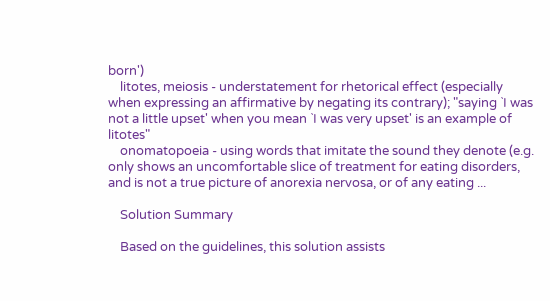born')
    litotes, meiosis - understatement for rhetorical effect (especially when expressing an affirmative by negating its contrary); "saying `I was not a little upset' when you mean `I was very upset' is an example of litotes"
    onomatopoeia - using words that imitate the sound they denote (e.g. only shows an uncomfortable slice of treatment for eating disorders, and is not a true picture of anorexia nervosa, or of any eating ...

    Solution Summary

    Based on the guidelines, this solution assists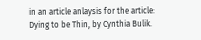in an article anlaysis for the article: Dying to be Thin, by Cynthia Bulik.